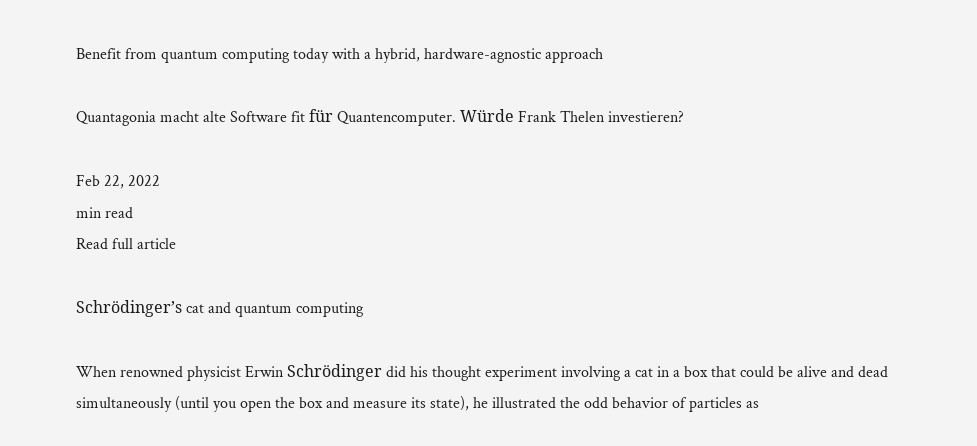Benefit from quantum computing today with a hybrid, hardware-agnostic approach

Quantagonia macht alte Software fit für Quantencomputer. Würde Frank Thelen investieren?

Feb 22, 2022
min read
Read full article

Schrödinger’s cat and quantum computing

When renowned physicist Erwin Schrödinger did his thought experiment involving a cat in a box that could be alive and dead simultaneously (until you open the box and measure its state), he illustrated the odd behavior of particles as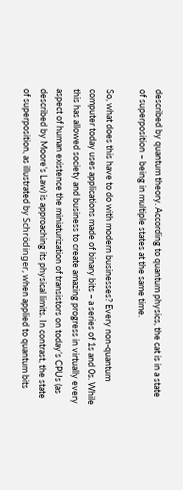described by quantum theory. According to quantum physics, the cat is in a state of superposition – being in multiple states at the same time.

So, what does this have to do with modern businesses? Every non-quantum computer today uses applications made of binary bits – a series of 1s and 0s. While this has allowed society and business to create amazing progress in virtually every aspect of human existence the miniaturization of transistors on today’s CPUs (as described by Moore’s Law) is approaching its physical limits. In contrast, the state of superposition, as illustrated by Schrödinger, when applied to quantum bits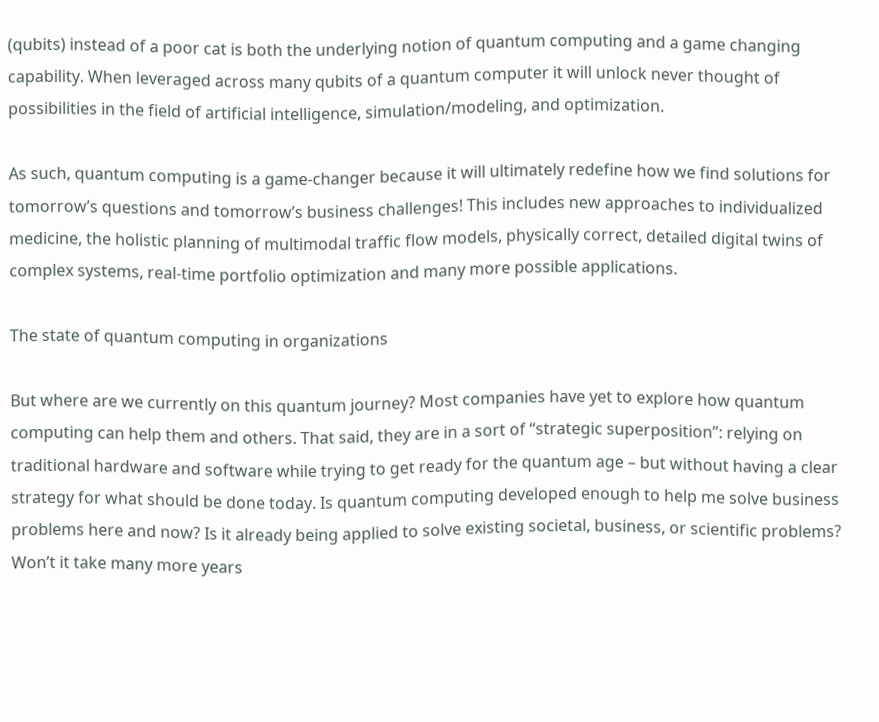(qubits) instead of a poor cat is both the underlying notion of quantum computing and a game changing capability. When leveraged across many qubits of a quantum computer it will unlock never thought of possibilities in the field of artificial intelligence, simulation/modeling, and optimization.

As such, quantum computing is a game-changer because it will ultimately redefine how we find solutions for tomorrow’s questions and tomorrow’s business challenges! This includes new approaches to individualized medicine, the holistic planning of multimodal traffic flow models, physically correct, detailed digital twins of complex systems, real-time portfolio optimization and many more possible applications.

The state of quantum computing in organizations

But where are we currently on this quantum journey? Most companies have yet to explore how quantum computing can help them and others. That said, they are in a sort of “strategic superposition”: relying on traditional hardware and software while trying to get ready for the quantum age – but without having a clear strategy for what should be done today. Is quantum computing developed enough to help me solve business problems here and now? Is it already being applied to solve existing societal, business, or scientific problems? Won’t it take many more years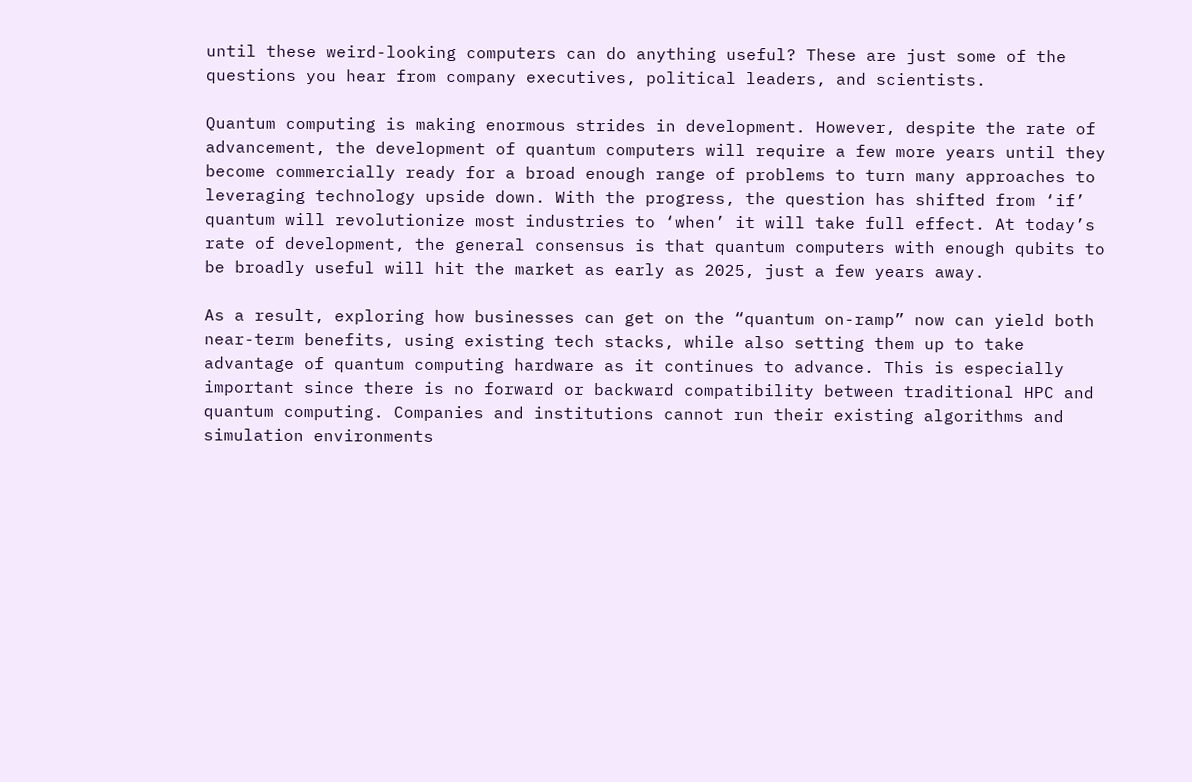until these weird-looking computers can do anything useful? These are just some of the questions you hear from company executives, political leaders, and scientists.

Quantum computing is making enormous strides in development. However, despite the rate of advancement, the development of quantum computers will require a few more years until they become commercially ready for a broad enough range of problems to turn many approaches to leveraging technology upside down. With the progress, the question has shifted from ‘if’ quantum will revolutionize most industries to ‘when’ it will take full effect. At today’s rate of development, the general consensus is that quantum computers with enough qubits to be broadly useful will hit the market as early as 2025, just a few years away.

As a result, exploring how businesses can get on the “quantum on-ramp” now can yield both near-term benefits, using existing tech stacks, while also setting them up to take advantage of quantum computing hardware as it continues to advance. This is especially important since there is no forward or backward compatibility between traditional HPC and quantum computing. Companies and institutions cannot run their existing algorithms and simulation environments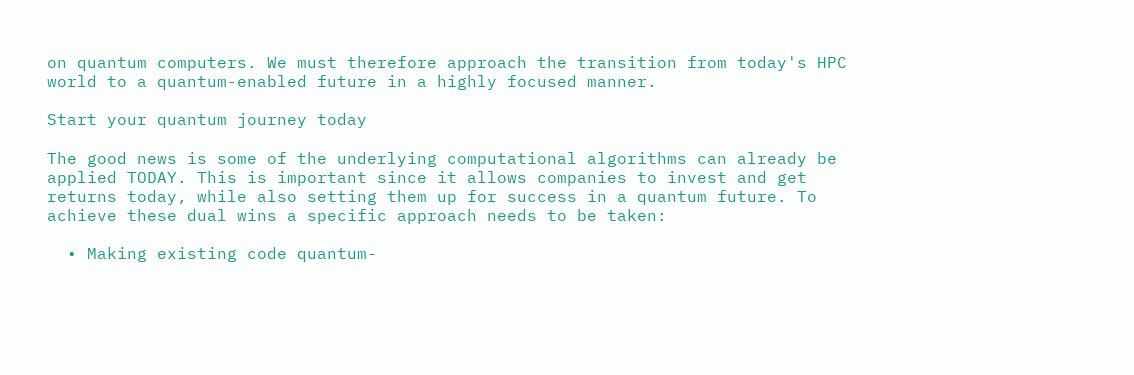on quantum computers. We must therefore approach the transition from today's HPC world to a quantum-enabled future in a highly focused manner.

Start your quantum journey today

The good news is some of the underlying computational algorithms can already be applied TODAY. This is important since it allows companies to invest and get returns today, while also setting them up for success in a quantum future. To achieve these dual wins a specific approach needs to be taken:

  • Making existing code quantum-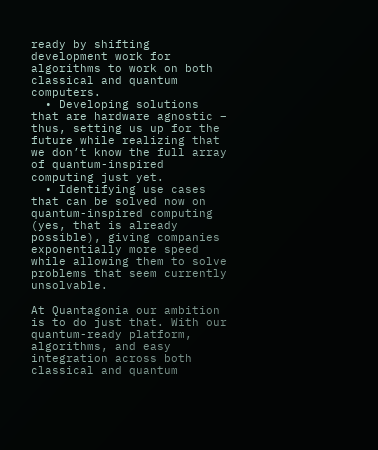ready by shifting development work for algorithms to work on both classical and quantum computers.
  • Developing solutions that are hardware agnostic – thus, setting us up for the future while realizing that we don’t know the full array of quantum-inspired computing just yet.
  • Identifying use cases that can be solved now on quantum-inspired computing (yes, that is already possible), giving companies exponentially more speed while allowing them to solve problems that seem currently unsolvable.

At Quantagonia our ambition is to do just that. With our quantum-ready platform, algorithms, and easy integration across both classical and quantum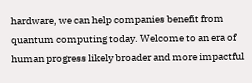hardware, we can help companies benefit from quantum computing today. Welcome to an era of human progress likely broader and more impactful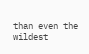than even the wildest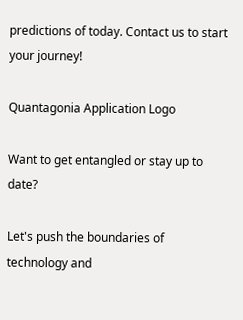predictions of today. Contact us to start your journey!

Quantagonia Application Logo

Want to get entangled or stay up to date?

Let's push the boundaries of technology and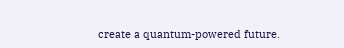create a quantum-powered future.